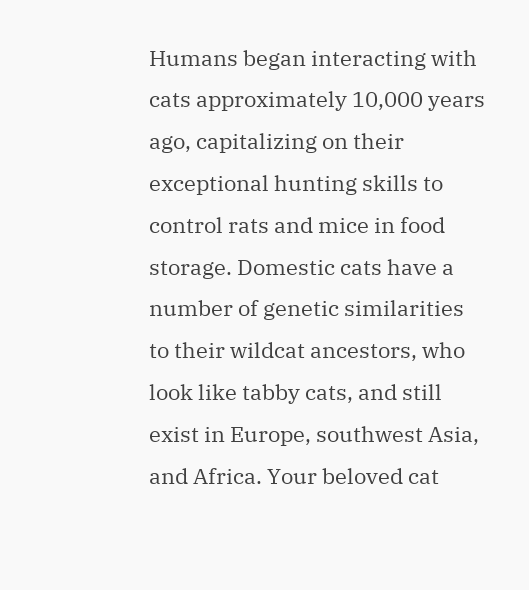Humans began interacting with cats approximately 10,000 years ago, capitalizing on their exceptional hunting skills to control rats and mice in food storage. Domestic cats have a number of genetic similarities to their wildcat ancestors, who look like tabby cats, and still exist in Europe, southwest Asia, and Africa. Your beloved cat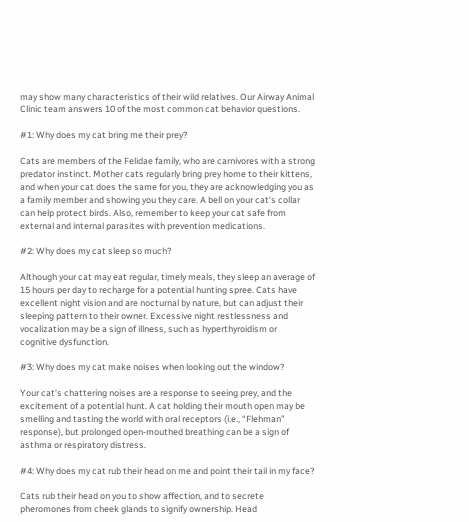may show many characteristics of their wild relatives. Our Airway Animal Clinic team answers 10 of the most common cat behavior questions.

#1: Why does my cat bring me their prey?

Cats are members of the Felidae family, who are carnivores with a strong predator instinct. Mother cats regularly bring prey home to their kittens, and when your cat does the same for you, they are acknowledging you as a family member and showing you they care. A bell on your cat’s collar can help protect birds. Also, remember to keep your cat safe from external and internal parasites with prevention medications.

#2: Why does my cat sleep so much?

Although your cat may eat regular, timely meals, they sleep an average of 15 hours per day to recharge for a potential hunting spree. Cats have excellent night vision and are nocturnal by nature, but can adjust their sleeping pattern to their owner. Excessive night restlessness and vocalization may be a sign of illness, such as hyperthyroidism or cognitive dysfunction.

#3: Why does my cat make noises when looking out the window?

Your cat’s chattering noises are a response to seeing prey, and the excitement of a potential hunt. A cat holding their mouth open may be smelling and tasting the world with oral receptors (i.e., “Flehman” response), but prolonged open-mouthed breathing can be a sign of asthma or respiratory distress.

#4: Why does my cat rub their head on me and point their tail in my face?

Cats rub their head on you to show affection, and to secrete pheromones from cheek glands to signify ownership. Head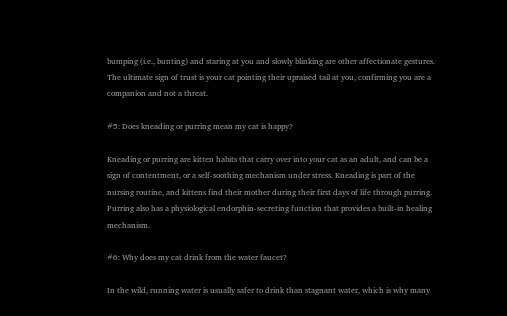bumping (i.e., bunting) and staring at you and slowly blinking are other affectionate gestures. The ultimate sign of trust is your cat pointing their upraised tail at you, confirming you are a companion and not a threat.

#5: Does kneading or purring mean my cat is happy?

Kneading or purring are kitten habits that carry over into your cat as an adult, and can be a sign of contentment, or a self-soothing mechanism under stress. Kneading is part of the nursing routine, and kittens find their mother during their first days of life through purring. Purring also has a physiological endorphin-secreting function that provides a built-in healing mechanism.

#6: Why does my cat drink from the water faucet?

In the wild, running water is usually safer to drink than stagnant water, which is why many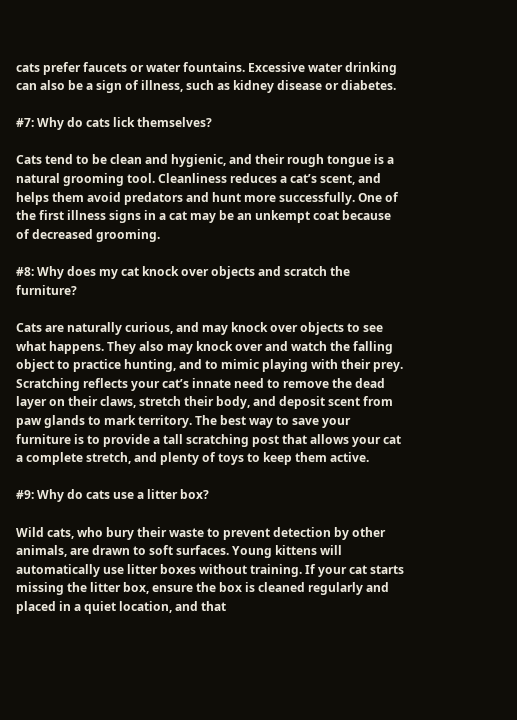cats prefer faucets or water fountains. Excessive water drinking can also be a sign of illness, such as kidney disease or diabetes.

#7: Why do cats lick themselves?

Cats tend to be clean and hygienic, and their rough tongue is a natural grooming tool. Cleanliness reduces a cat’s scent, and helps them avoid predators and hunt more successfully. One of the first illness signs in a cat may be an unkempt coat because of decreased grooming.

#8: Why does my cat knock over objects and scratch the furniture?

Cats are naturally curious, and may knock over objects to see what happens. They also may knock over and watch the falling object to practice hunting, and to mimic playing with their prey. Scratching reflects your cat’s innate need to remove the dead layer on their claws, stretch their body, and deposit scent from paw glands to mark territory. The best way to save your furniture is to provide a tall scratching post that allows your cat a complete stretch, and plenty of toys to keep them active.

#9: Why do cats use a litter box?

Wild cats, who bury their waste to prevent detection by other animals, are drawn to soft surfaces. Young kittens will automatically use litter boxes without training. If your cat starts missing the litter box, ensure the box is cleaned regularly and placed in a quiet location, and that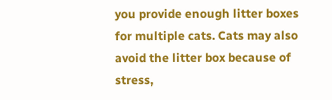you provide enough litter boxes for multiple cats. Cats may also avoid the litter box because of stress,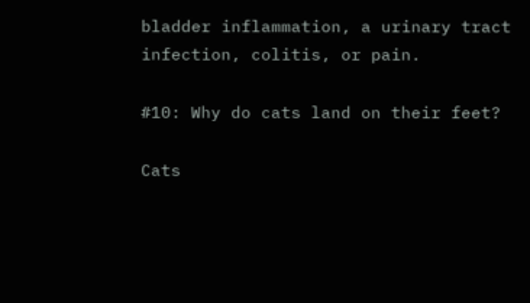bladder inflammation, a urinary tract infection, colitis, or pain.

#10: Why do cats land on their feet?

Cats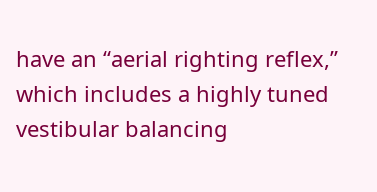have an “aerial righting reflex,” which includes a highly tuned vestibular balancing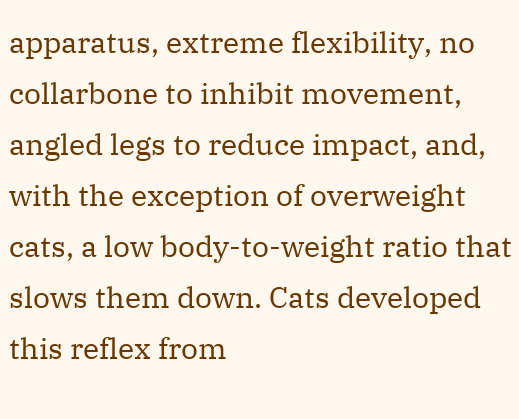apparatus, extreme flexibility, no collarbone to inhibit movement, angled legs to reduce impact, and, with the exception of overweight cats, a low body-to-weight ratio that slows them down. Cats developed this reflex from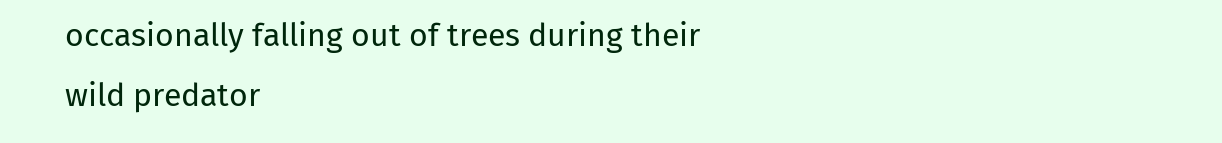occasionally falling out of trees during their wild predator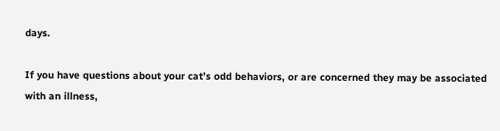days.

If you have questions about your cat’s odd behaviors, or are concerned they may be associated with an illness,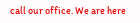call our office. We are here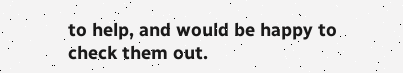to help, and would be happy to check them out.